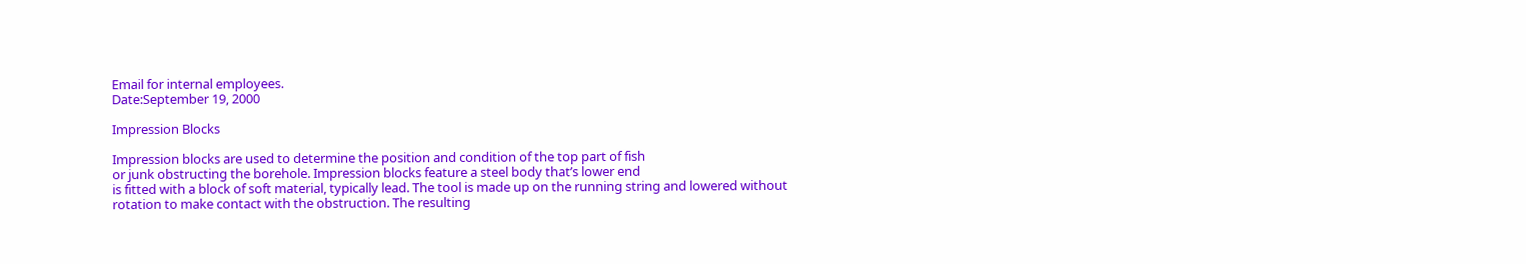Email for internal employees.
Date:September 19, 2000

Impression Blocks

Impression blocks are used to determine the position and condition of the top part of fish
or junk obstructing the borehole. Impression blocks feature a steel body that’s lower end
is fitted with a block of soft material, typically lead. The tool is made up on the running string and lowered without rotation to make contact with the obstruction. The resulting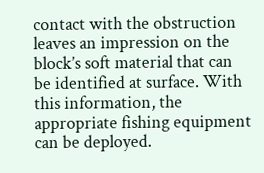contact with the obstruction leaves an impression on the block’s soft material that can be identified at surface. With this information, the appropriate fishing equipment can be deployed.